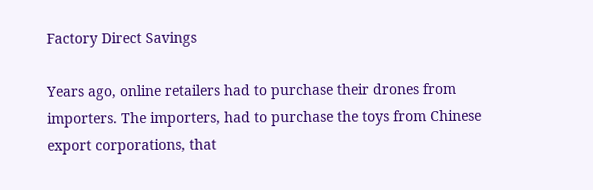Factory Direct Savings

Years ago, online retailers had to purchase their drones from importers. The importers, had to purchase the toys from Chinese export corporations, that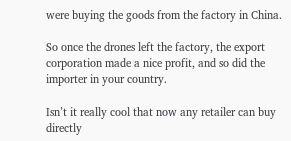were buying the goods from the factory in China.

So once the drones left the factory, the export corporation made a nice profit, and so did the importer in your country.

Isn’t it really cool that now any retailer can buy directly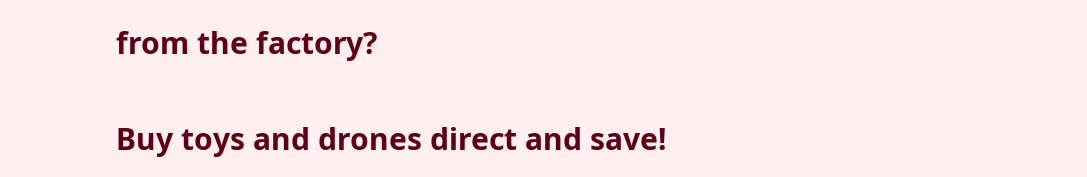from the factory?

Buy toys and drones direct and save!